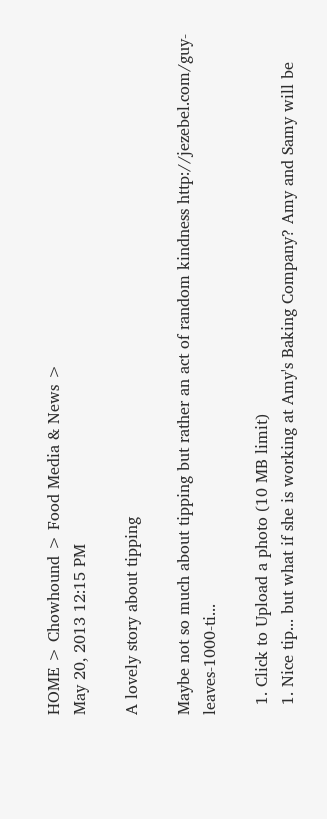HOME > Chowhound > Food Media & News >
May 20, 2013 12:15 PM

A lovely story about tipping

Maybe not so much about tipping but rather an act of random kindness http://jezebel.com/guy-leaves-1000-ti...

  1. Click to Upload a photo (10 MB limit)
  1. Nice tip... but what if she is working at Amy's Baking Company? Amy and Samy will be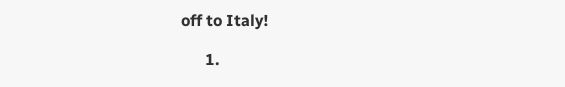off to Italy!

      1.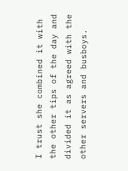I trust she combined it with the other tips of the day and divided it as agreed with the other servers and busboys.